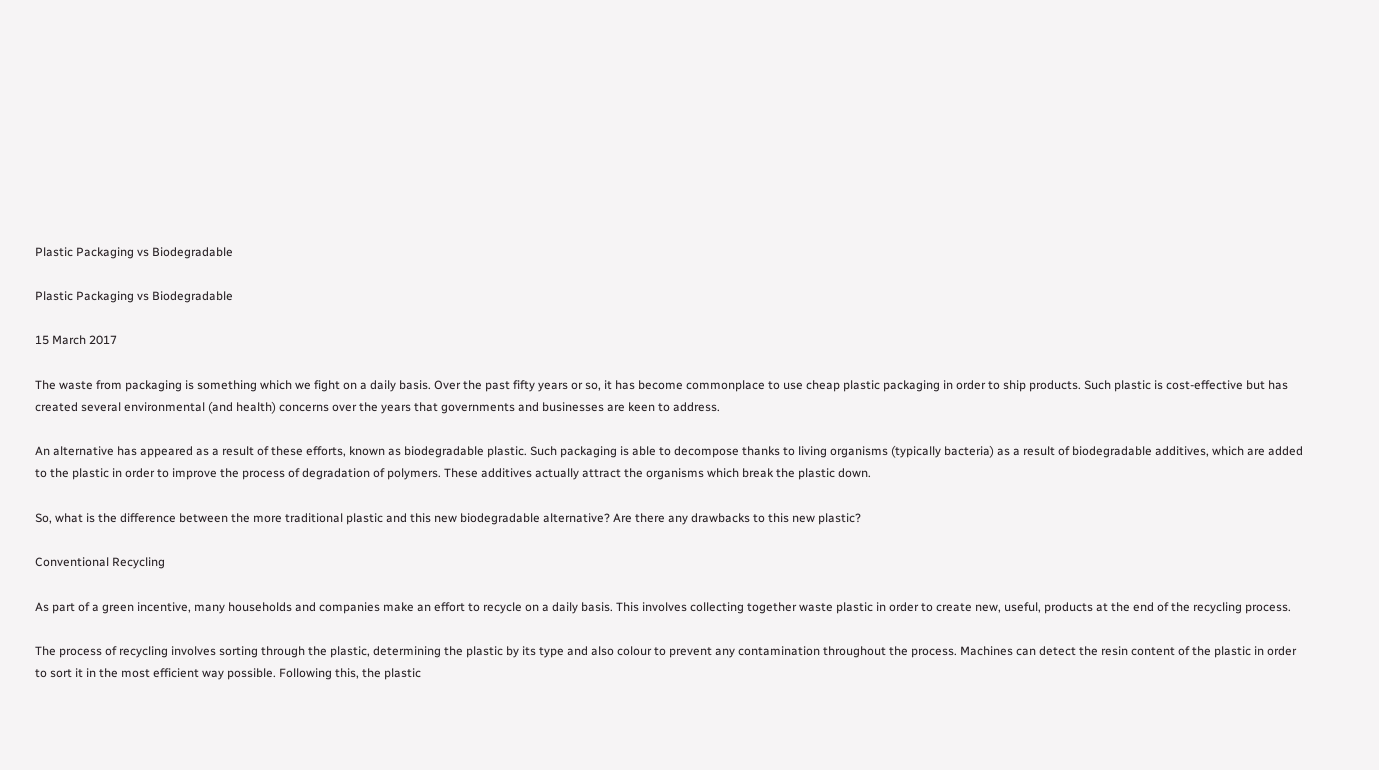Plastic Packaging vs Biodegradable

Plastic Packaging vs Biodegradable

15 March 2017

The waste from packaging is something which we fight on a daily basis. Over the past fifty years or so, it has become commonplace to use cheap plastic packaging in order to ship products. Such plastic is cost-effective but has created several environmental (and health) concerns over the years that governments and businesses are keen to address.

An alternative has appeared as a result of these efforts, known as biodegradable plastic. Such packaging is able to decompose thanks to living organisms (typically bacteria) as a result of biodegradable additives, which are added to the plastic in order to improve the process of degradation of polymers. These additives actually attract the organisms which break the plastic down.

So, what is the difference between the more traditional plastic and this new biodegradable alternative? Are there any drawbacks to this new plastic?

Conventional Recycling

As part of a green incentive, many households and companies make an effort to recycle on a daily basis. This involves collecting together waste plastic in order to create new, useful, products at the end of the recycling process.

The process of recycling involves sorting through the plastic, determining the plastic by its type and also colour to prevent any contamination throughout the process. Machines can detect the resin content of the plastic in order to sort it in the most efficient way possible. Following this, the plastic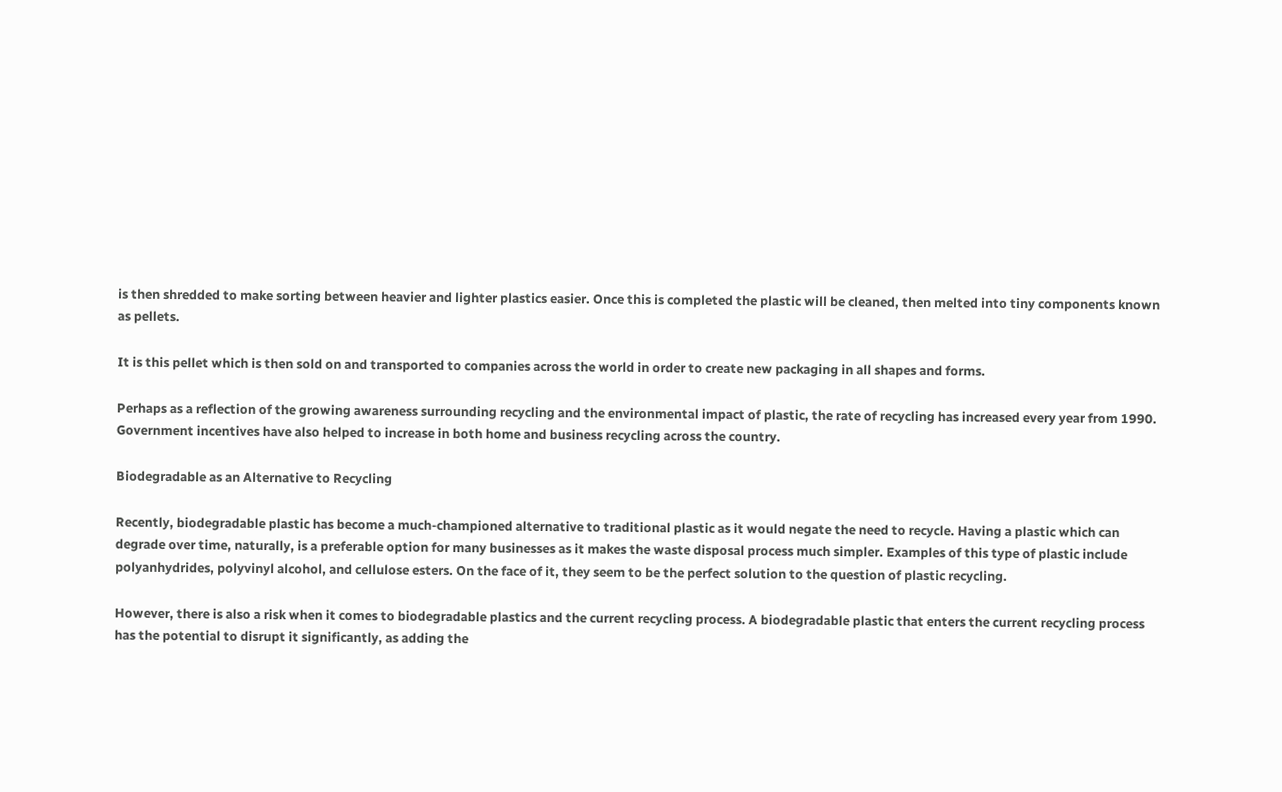is then shredded to make sorting between heavier and lighter plastics easier. Once this is completed the plastic will be cleaned, then melted into tiny components known as pellets.

It is this pellet which is then sold on and transported to companies across the world in order to create new packaging in all shapes and forms.

Perhaps as a reflection of the growing awareness surrounding recycling and the environmental impact of plastic, the rate of recycling has increased every year from 1990. Government incentives have also helped to increase in both home and business recycling across the country.

Biodegradable as an Alternative to Recycling

Recently, biodegradable plastic has become a much-championed alternative to traditional plastic as it would negate the need to recycle. Having a plastic which can degrade over time, naturally, is a preferable option for many businesses as it makes the waste disposal process much simpler. Examples of this type of plastic include polyanhydrides, polyvinyl alcohol, and cellulose esters. On the face of it, they seem to be the perfect solution to the question of plastic recycling.

However, there is also a risk when it comes to biodegradable plastics and the current recycling process. A biodegradable plastic that enters the current recycling process has the potential to disrupt it significantly, as adding the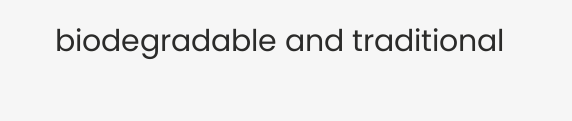biodegradable and traditional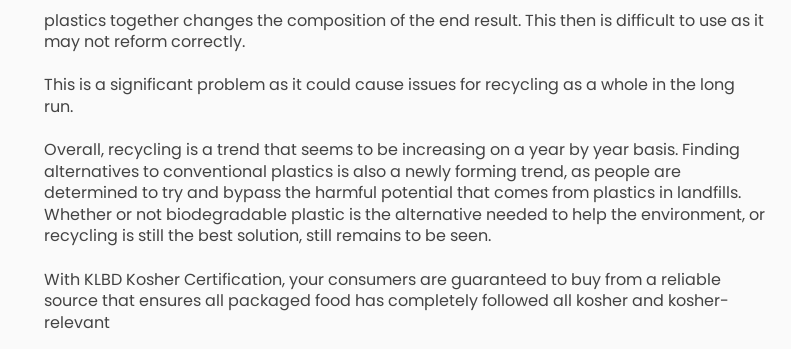plastics together changes the composition of the end result. This then is difficult to use as it may not reform correctly.

This is a significant problem as it could cause issues for recycling as a whole in the long run.

Overall, recycling is a trend that seems to be increasing on a year by year basis. Finding alternatives to conventional plastics is also a newly forming trend, as people are determined to try and bypass the harmful potential that comes from plastics in landfills. Whether or not biodegradable plastic is the alternative needed to help the environment, or recycling is still the best solution, still remains to be seen.

With KLBD Kosher Certification, your consumers are guaranteed to buy from a reliable source that ensures all packaged food has completely followed all kosher and kosher-relevant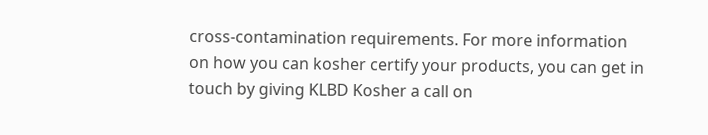cross-contamination requirements. For more information on how you can kosher certify your products, you can get in touch by giving KLBD Kosher a call on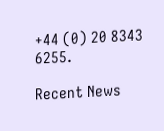+44 (0) 20 8343 6255.

Recent News